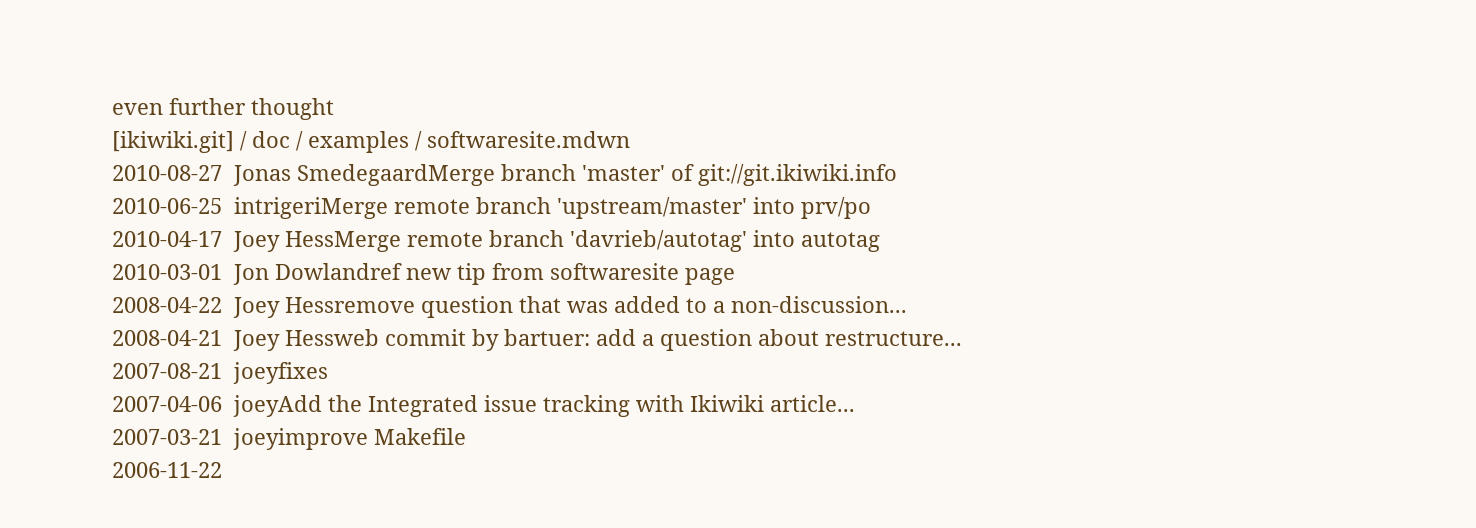even further thought
[ikiwiki.git] / doc / examples / softwaresite.mdwn
2010-08-27  Jonas SmedegaardMerge branch 'master' of git://git.ikiwiki.info
2010-06-25  intrigeriMerge remote branch 'upstream/master' into prv/po
2010-04-17  Joey HessMerge remote branch 'davrieb/autotag' into autotag
2010-03-01  Jon Dowlandref new tip from softwaresite page
2008-04-22  Joey Hessremove question that was added to a non-discussion...
2008-04-21  Joey Hessweb commit by bartuer: add a question about restructure...
2007-08-21  joeyfixes
2007-04-06  joeyAdd the Integrated issue tracking with Ikiwiki article...
2007-03-21  joeyimprove Makefile
2006-11-22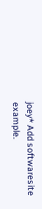joey* Add softwaresite example.